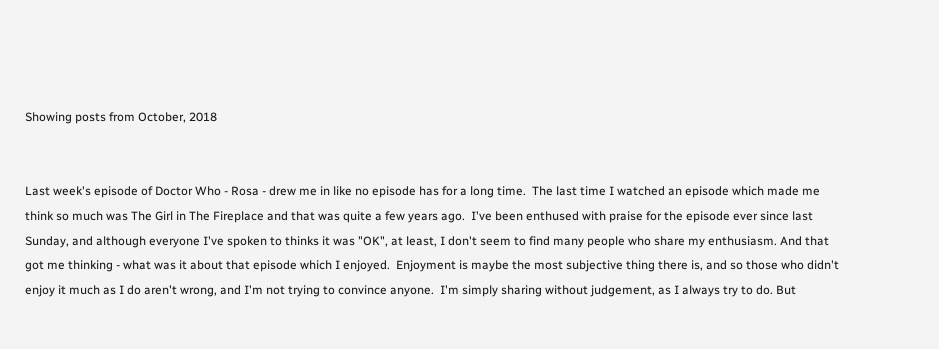Showing posts from October, 2018


Last week's episode of Doctor Who - Rosa - drew me in like no episode has for a long time.  The last time I watched an episode which made me think so much was The Girl in The Fireplace and that was quite a few years ago.  I've been enthused with praise for the episode ever since last Sunday, and although everyone I've spoken to thinks it was "OK", at least, I don't seem to find many people who share my enthusiasm. And that got me thinking - what was it about that episode which I enjoyed.  Enjoyment is maybe the most subjective thing there is, and so those who didn't enjoy it much as I do aren't wrong, and I'm not trying to convince anyone.  I'm simply sharing without judgement, as I always try to do. But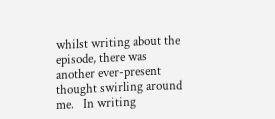whilst writing about the episode, there was another ever-present thought swirling around me.   In writing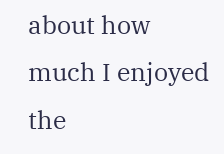about how much I enjoyed the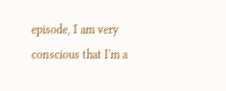episode, I am very conscious that I'm a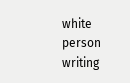white person writing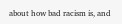about how bad racism is, and